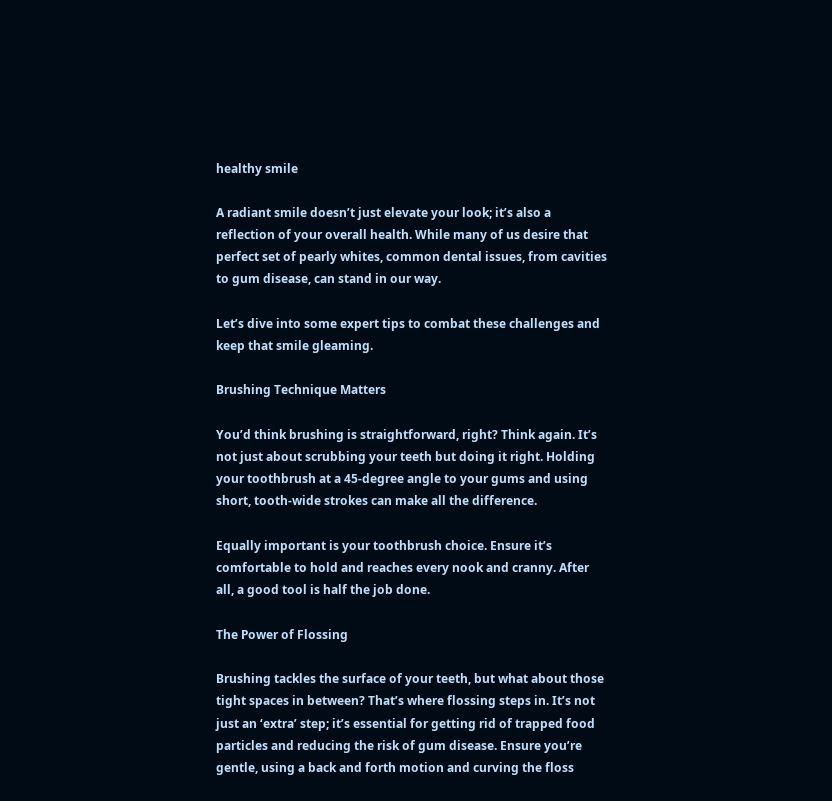healthy smile

A radiant smile doesn’t just elevate your look; it’s also a reflection of your overall health. While many of us desire that perfect set of pearly whites, common dental issues, from cavities to gum disease, can stand in our way.

Let’s dive into some expert tips to combat these challenges and keep that smile gleaming.

Brushing Technique Matters

You’d think brushing is straightforward, right? Think again. It’s not just about scrubbing your teeth but doing it right. Holding your toothbrush at a 45-degree angle to your gums and using short, tooth-wide strokes can make all the difference.

Equally important is your toothbrush choice. Ensure it’s comfortable to hold and reaches every nook and cranny. After all, a good tool is half the job done.

The Power of Flossing

Brushing tackles the surface of your teeth, but what about those tight spaces in between? That’s where flossing steps in. It’s not just an ‘extra’ step; it’s essential for getting rid of trapped food particles and reducing the risk of gum disease. Ensure you’re gentle, using a back and forth motion and curving the floss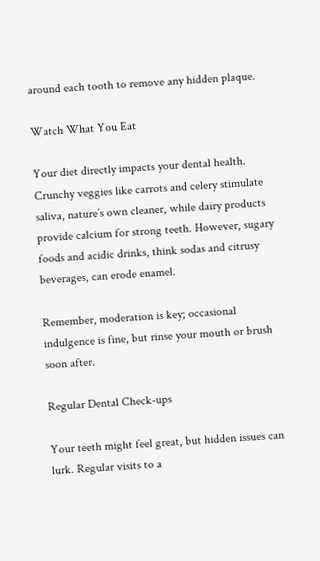around each tooth to remove any hidden plaque.

Watch What You Eat

Your diet directly impacts your dental health. Crunchy veggies like carrots and celery stimulate saliva, nature’s own cleaner, while dairy products provide calcium for strong teeth. However, sugary foods and acidic drinks, think sodas and citrusy beverages, can erode enamel.

Remember, moderation is key; occasional indulgence is fine, but rinse your mouth or brush soon after.

Regular Dental Check-ups

Your teeth might feel great, but hidden issues can lurk. Regular visits to a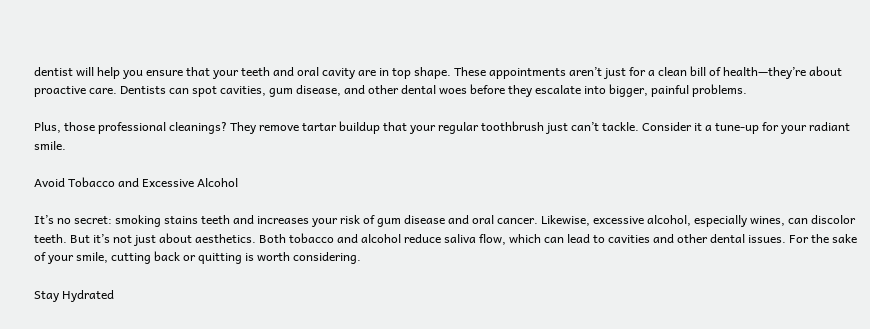dentist will help you ensure that your teeth and oral cavity are in top shape. These appointments aren’t just for a clean bill of health—they’re about proactive care. Dentists can spot cavities, gum disease, and other dental woes before they escalate into bigger, painful problems.

Plus, those professional cleanings? They remove tartar buildup that your regular toothbrush just can’t tackle. Consider it a tune-up for your radiant smile.

Avoid Tobacco and Excessive Alcohol

It’s no secret: smoking stains teeth and increases your risk of gum disease and oral cancer. Likewise, excessive alcohol, especially wines, can discolor teeth. But it’s not just about aesthetics. Both tobacco and alcohol reduce saliva flow, which can lead to cavities and other dental issues. For the sake of your smile, cutting back or quitting is worth considering.

Stay Hydrated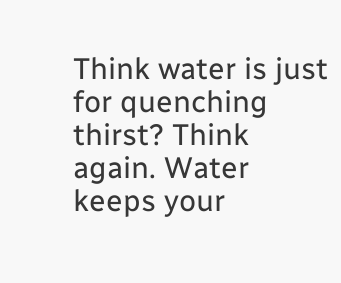Think water is just for quenching thirst? Think again. Water keeps your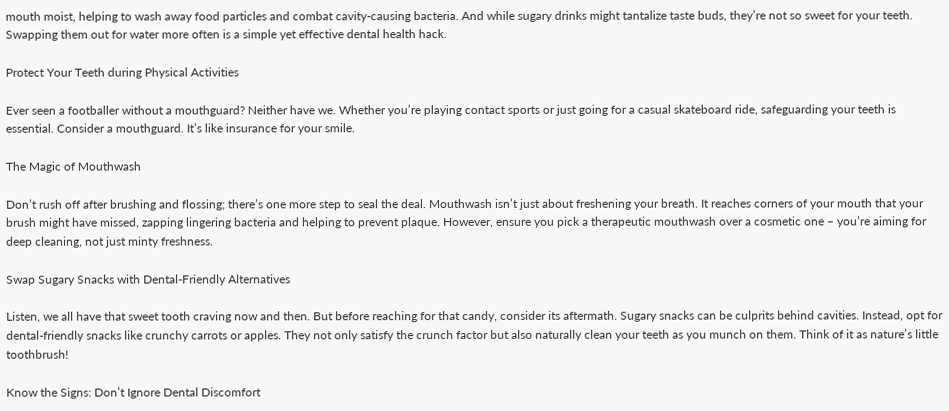mouth moist, helping to wash away food particles and combat cavity-causing bacteria. And while sugary drinks might tantalize taste buds, they’re not so sweet for your teeth. Swapping them out for water more often is a simple yet effective dental health hack.

Protect Your Teeth during Physical Activities

Ever seen a footballer without a mouthguard? Neither have we. Whether you’re playing contact sports or just going for a casual skateboard ride, safeguarding your teeth is essential. Consider a mouthguard. It’s like insurance for your smile.

The Magic of Mouthwash

Don’t rush off after brushing and flossing; there’s one more step to seal the deal. Mouthwash isn’t just about freshening your breath. It reaches corners of your mouth that your brush might have missed, zapping lingering bacteria and helping to prevent plaque. However, ensure you pick a therapeutic mouthwash over a cosmetic one – you’re aiming for deep cleaning, not just minty freshness.

Swap Sugary Snacks with Dental-Friendly Alternatives

Listen, we all have that sweet tooth craving now and then. But before reaching for that candy, consider its aftermath. Sugary snacks can be culprits behind cavities. Instead, opt for dental-friendly snacks like crunchy carrots or apples. They not only satisfy the crunch factor but also naturally clean your teeth as you munch on them. Think of it as nature’s little toothbrush!

Know the Signs: Don’t Ignore Dental Discomfort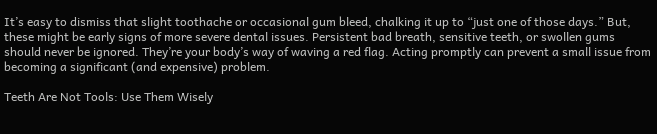It’s easy to dismiss that slight toothache or occasional gum bleed, chalking it up to “just one of those days.” But, these might be early signs of more severe dental issues. Persistent bad breath, sensitive teeth, or swollen gums should never be ignored. They’re your body’s way of waving a red flag. Acting promptly can prevent a small issue from becoming a significant (and expensive) problem.

Teeth Are Not Tools: Use Them Wisely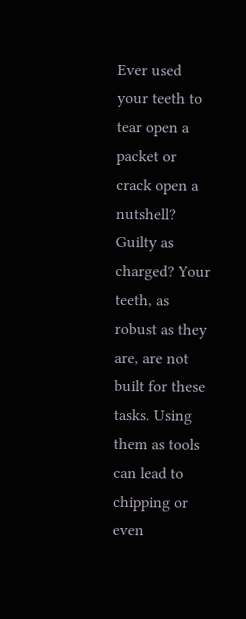Ever used your teeth to tear open a packet or crack open a nutshell? Guilty as charged? Your teeth, as robust as they are, are not built for these tasks. Using them as tools can lead to chipping or even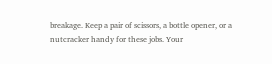breakage. Keep a pair of scissors, a bottle opener, or a nutcracker handy for these jobs. Your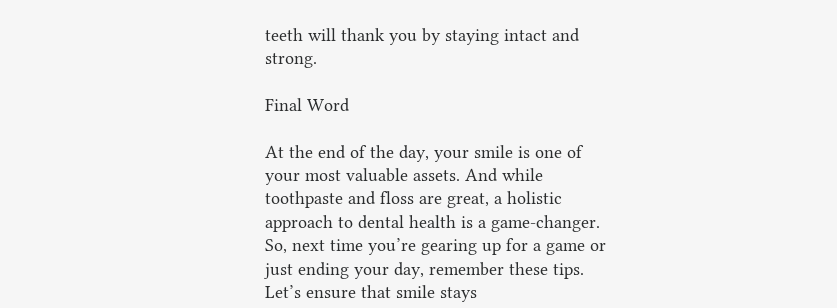teeth will thank you by staying intact and strong.

Final Word

At the end of the day, your smile is one of your most valuable assets. And while toothpaste and floss are great, a holistic approach to dental health is a game-changer. So, next time you’re gearing up for a game or just ending your day, remember these tips. Let’s ensure that smile stays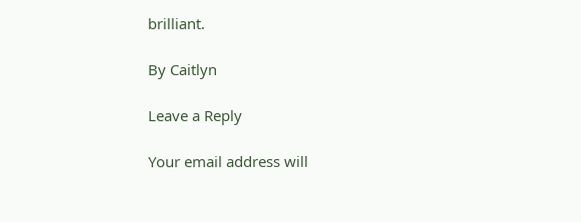brilliant.

By Caitlyn

Leave a Reply

Your email address will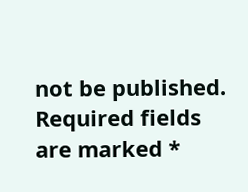not be published. Required fields are marked *